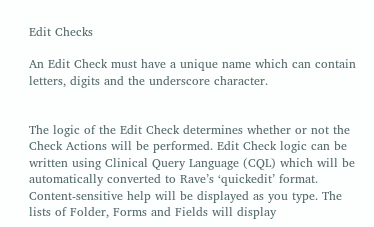Edit Checks

An Edit Check must have a unique name which can contain letters, digits and the underscore character.


The logic of the Edit Check determines whether or not the Check Actions will be performed. Edit Check logic can be written using Clinical Query Language (CQL) which will be automatically converted to Rave’s ‘quickedit’ format. Content-sensitive help will be displayed as you type. The lists of Folder, Forms and Fields will display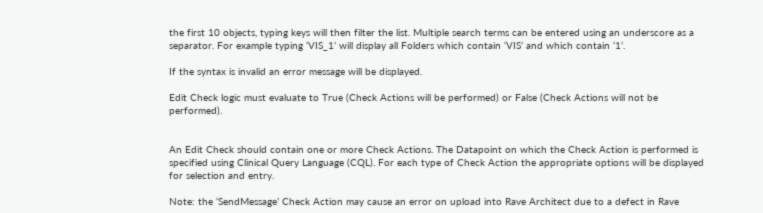the first 10 objects, typing keys will then filter the list. Multiple search terms can be entered using an underscore as a separator. For example typing ‘VIS_1’ will display all Folders which contain ‘VIS’ and which contain ‘1’.

If the syntax is invalid an error message will be displayed.

Edit Check logic must evaluate to True (Check Actions will be performed) or False (Check Actions will not be performed).


An Edit Check should contain one or more Check Actions. The Datapoint on which the Check Action is performed is specified using Clinical Query Language (CQL). For each type of Check Action the appropriate options will be displayed for selection and entry.

Note: the ‘SendMessage’ Check Action may cause an error on upload into Rave Architect due to a defect in Rave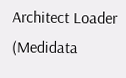Architect Loader (Medidata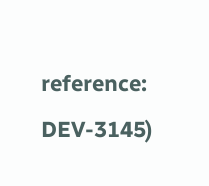reference: DEV-3145)